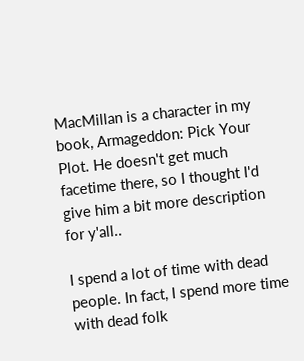MacMillan is a character in my book, Armageddon: Pick Your Plot. He doesn't get much facetime there, so I thought I'd give him a bit more description for y'all..

I spend a lot of time with dead people. In fact, I spend more time with dead folk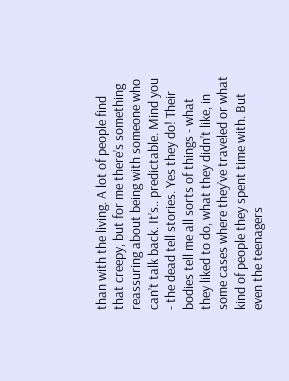than with the living. A lot of people find that creepy, but for me there’s something reassuring about being with someone who can’t talk back. It’s.. predictable. Mind you - the dead tell stories. Yes they do! Their bodies tell me all sorts of things - what they liked to do, what they didn’t like, in some cases where they’ve traveled or what kind of people they spent time with. But even the teenagers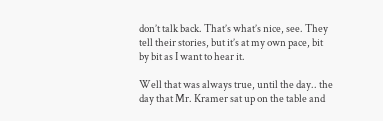don’t talk back. That’s what’s nice, see. They tell their stories, but it’s at my own pace, bit by bit as I want to hear it.

Well that was always true, until the day.. the day that Mr. Kramer sat up on the table and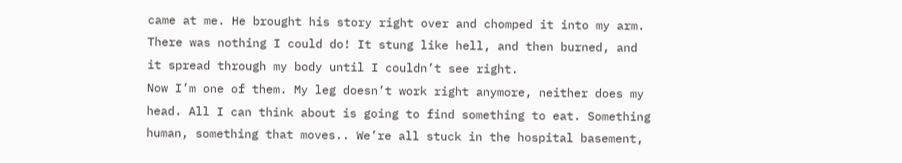came at me. He brought his story right over and chomped it into my arm. There was nothing I could do! It stung like hell, and then burned, and it spread through my body until I couldn’t see right.
Now I’m one of them. My leg doesn’t work right anymore, neither does my head. All I can think about is going to find something to eat. Something human, something that moves.. We’re all stuck in the hospital basement,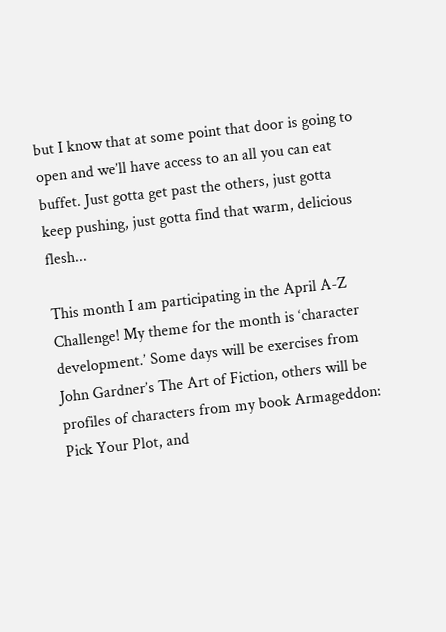but I know that at some point that door is going to open and we’ll have access to an all you can eat buffet. Just gotta get past the others, just gotta keep pushing, just gotta find that warm, delicious flesh...

This month I am participating in the April A-Z Challenge! My theme for the month is ‘character development.’ Some days will be exercises from John Gardner’s The Art of Fiction, others will be profiles of characters from my book Armageddon: Pick Your Plot, and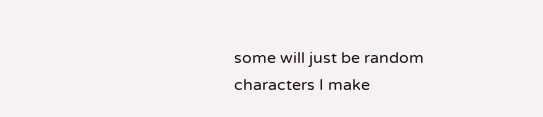some will just be random characters I make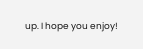up. I hope you enjoy!